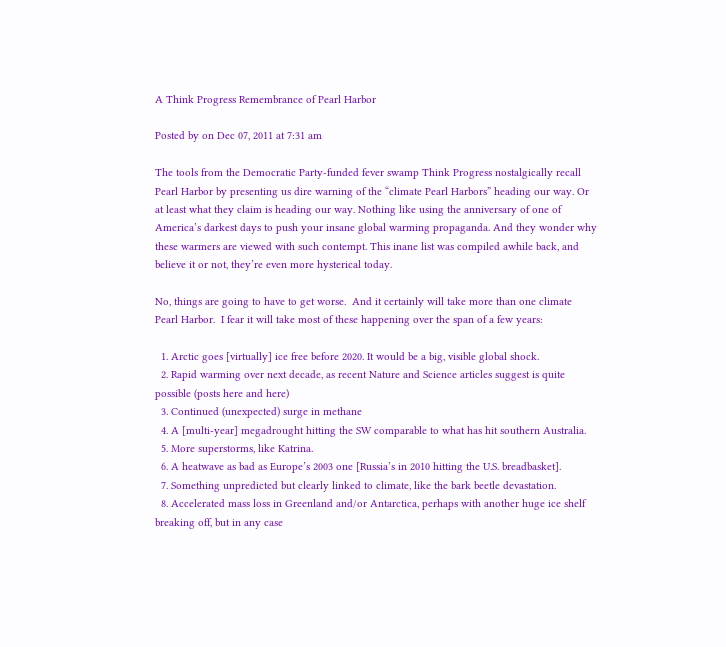A Think Progress Remembrance of Pearl Harbor

Posted by on Dec 07, 2011 at 7:31 am

The tools from the Democratic Party-funded fever swamp Think Progress nostalgically recall Pearl Harbor by presenting us dire warning of the “climate Pearl Harbors” heading our way. Or at least what they claim is heading our way. Nothing like using the anniversary of one of America’s darkest days to push your insane global warming propaganda. And they wonder why these warmers are viewed with such contempt. This inane list was compiled awhile back, and believe it or not, they’re even more hysterical today.

No, things are going to have to get worse.  And it certainly will take more than one climate Pearl Harbor.  I fear it will take most of these happening over the span of a few years:

  1. Arctic goes [virtually] ice free before 2020. It would be a big, visible global shock.
  2. Rapid warming over next decade, as recent Nature and Science articles suggest is quite possible (posts here and here)
  3. Continued (unexpected) surge in methane
  4. A [multi-year] megadrought hitting the SW comparable to what has hit southern Australia.
  5. More superstorms, like Katrina.
  6. A heatwave as bad as Europe’s 2003 one [Russia’s in 2010 hitting the U.S. breadbasket].
  7. Something unpredicted but clearly linked to climate, like the bark beetle devastation.
  8. Accelerated mass loss in Greenland and/or Antarctica, perhaps with another huge ice shelf breaking off, but in any case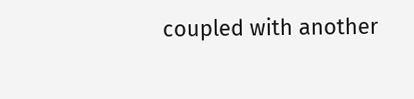coupled with another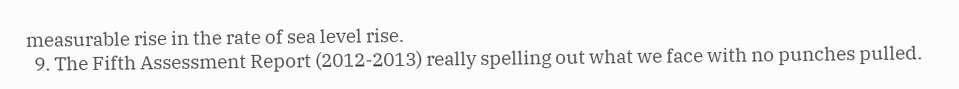measurable rise in the rate of sea level rise.
  9. The Fifth Assessment Report (2012-2013) really spelling out what we face with no punches pulled.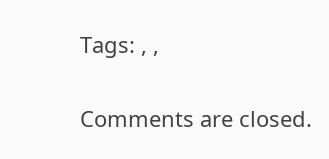Tags: , ,

Comments are closed.